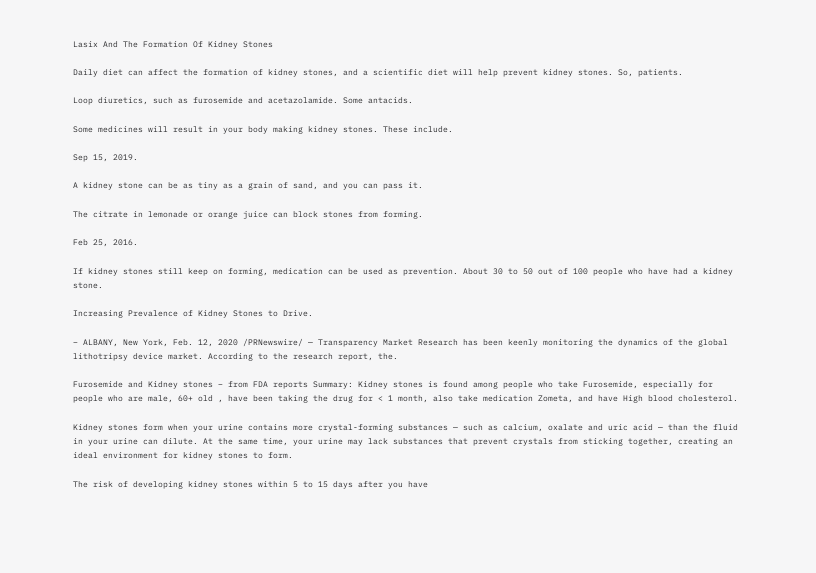Lasix And The Formation Of Kidney Stones

Daily diet can affect the formation of kidney stones, and a scientific diet will help prevent kidney stones. So, patients.

Loop diuretics, such as furosemide and acetazolamide. Some antacids.

Some medicines will result in your body making kidney stones. These include.

Sep 15, 2019.

A kidney stone can be as tiny as a grain of sand, and you can pass it.

The citrate in lemonade or orange juice can block stones from forming.

Feb 25, 2016.

If kidney stones still keep on forming, medication can be used as prevention. About 30 to 50 out of 100 people who have had a kidney stone.

Increasing Prevalence of Kidney Stones to Drive.

– ALBANY, New York, Feb. 12, 2020 /PRNewswire/ — Transparency Market Research has been keenly monitoring the dynamics of the global lithotripsy device market. According to the research report, the.

Furosemide and Kidney stones – from FDA reports Summary: Kidney stones is found among people who take Furosemide, especially for people who are male, 60+ old , have been taking the drug for < 1 month, also take medication Zometa, and have High blood cholesterol.

Kidney stones form when your urine contains more crystal-forming substances — such as calcium, oxalate and uric acid — than the fluid in your urine can dilute. At the same time, your urine may lack substances that prevent crystals from sticking together, creating an ideal environment for kidney stones to form.

The risk of developing kidney stones within 5 to 15 days after you have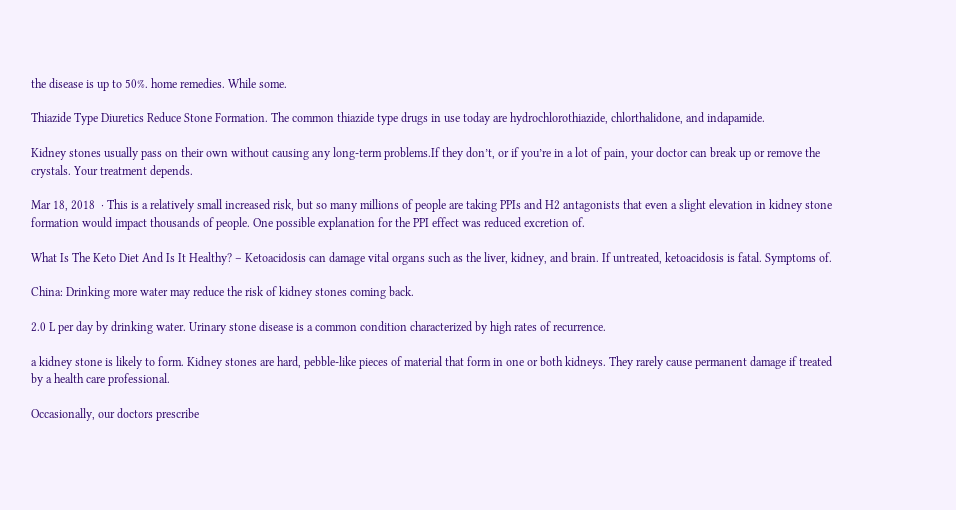the disease is up to 50%. home remedies. While some.

Thiazide Type Diuretics Reduce Stone Formation. The common thiazide type drugs in use today are hydrochlorothiazide, chlorthalidone, and indapamide.

Kidney stones usually pass on their own without causing any long-term problems.If they don’t, or if you’re in a lot of pain, your doctor can break up or remove the crystals. Your treatment depends.

Mar 18, 2018  · This is a relatively small increased risk, but so many millions of people are taking PPIs and H2 antagonists that even a slight elevation in kidney stone formation would impact thousands of people. One possible explanation for the PPI effect was reduced excretion of.

What Is The Keto Diet And Is It Healthy? – Ketoacidosis can damage vital organs such as the liver, kidney, and brain. If untreated, ketoacidosis is fatal. Symptoms of.

China: Drinking more water may reduce the risk of kidney stones coming back.

2.0 L per day by drinking water. Urinary stone disease is a common condition characterized by high rates of recurrence.

a kidney stone is likely to form. Kidney stones are hard, pebble-like pieces of material that form in one or both kidneys. They rarely cause permanent damage if treated by a health care professional.

Occasionally, our doctors prescribe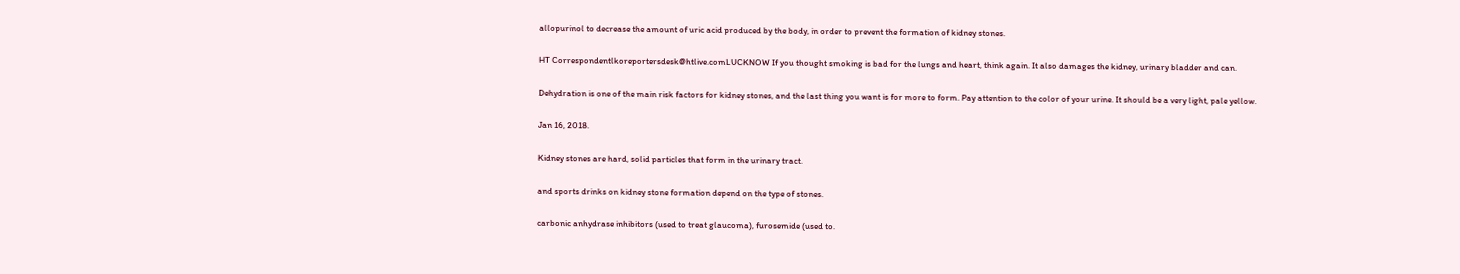allopurinol to decrease the amount of uric acid produced by the body, in order to prevent the formation of kidney stones.

HT Correspondentlkoreportersdesk@htlive.comLUCKNOW If you thought smoking is bad for the lungs and heart, think again. It also damages the kidney, urinary bladder and can.

Dehydration is one of the main risk factors for kidney stones, and the last thing you want is for more to form. Pay attention to the color of your urine. It should be a very light, pale yellow.

Jan 16, 2018.

Kidney stones are hard, solid particles that form in the urinary tract.

and sports drinks on kidney stone formation depend on the type of stones.

carbonic anhydrase inhibitors (used to treat glaucoma), furosemide (used to.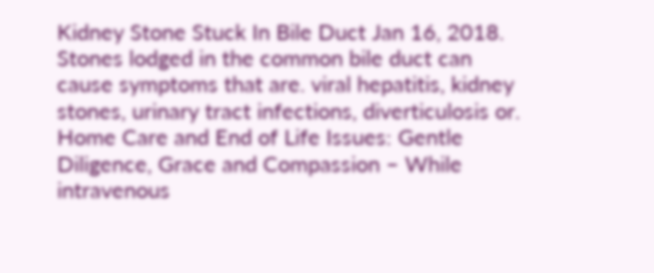Kidney Stone Stuck In Bile Duct Jan 16, 2018. Stones lodged in the common bile duct can cause symptoms that are. viral hepatitis, kidney stones, urinary tract infections, diverticulosis or. Home Care and End of Life Issues: Gentle Diligence, Grace and Compassion – While intravenous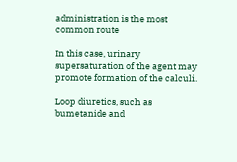administration is the most common route

In this case, urinary supersaturation of the agent may promote formation of the calculi.

Loop diuretics, such as bumetanide and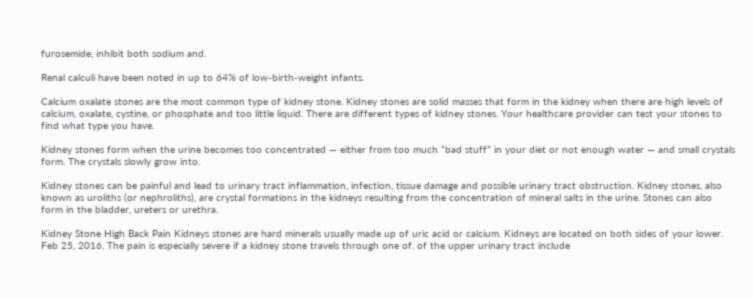furosemide, inhibit both sodium and.

Renal calculi have been noted in up to 64% of low-birth-weight infants.

Calcium oxalate stones are the most common type of kidney stone. Kidney stones are solid masses that form in the kidney when there are high levels of calcium, oxalate, cystine, or phosphate and too little liquid. There are different types of kidney stones. Your healthcare provider can test your stones to find what type you have.

Kidney stones form when the urine becomes too concentrated — either from too much “bad stuff” in your diet or not enough water — and small crystals form. The crystals slowly grow into.

Kidney stones can be painful and lead to urinary tract inflammation, infection, tissue damage and possible urinary tract obstruction. Kidney stones, also known as uroliths (or nephroliths), are crystal formations in the kidneys resulting from the concentration of mineral salts in the urine. Stones can also form in the bladder, ureters or urethra.

Kidney Stone High Back Pain Kidneys stones are hard minerals usually made up of uric acid or calcium. Kidneys are located on both sides of your lower. Feb 25, 2016. The pain is especially severe if a kidney stone travels through one of. of the upper urinary tract include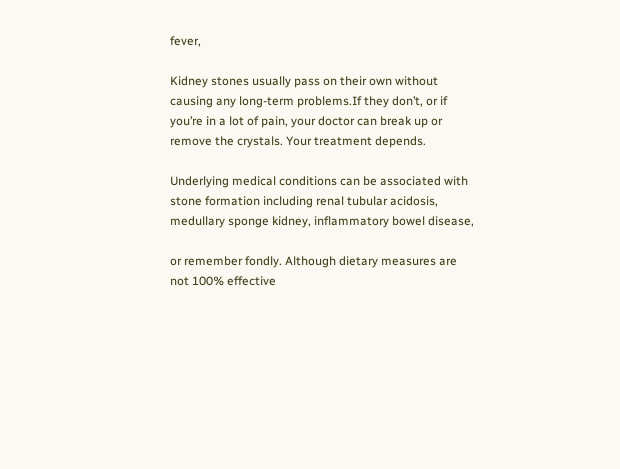fever,

Kidney stones usually pass on their own without causing any long-term problems.If they don’t, or if you’re in a lot of pain, your doctor can break up or remove the crystals. Your treatment depends.

Underlying medical conditions can be associated with stone formation including renal tubular acidosis, medullary sponge kidney, inflammatory bowel disease,

or remember fondly. Although dietary measures are not 100% effective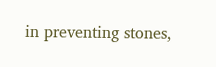in preventing stones,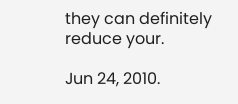they can definitely reduce your.

Jun 24, 2010.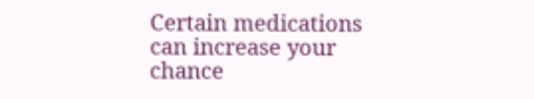Certain medications can increase your chance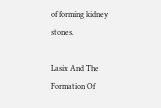of forming kidney stones.

Lasix And The Formation Of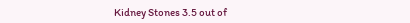Kidney Stones 3.5 out of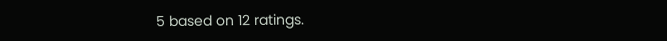5 based on 12 ratings.